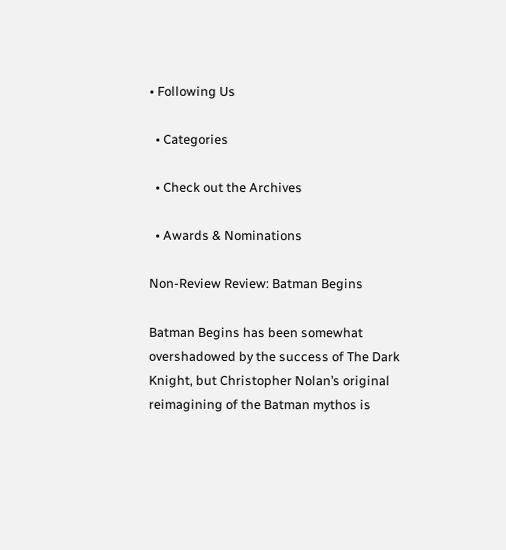• Following Us

  • Categories

  • Check out the Archives

  • Awards & Nominations

Non-Review Review: Batman Begins

Batman Begins has been somewhat overshadowed by the success of The Dark Knight, but Christopher Nolan’s original reimagining of the Batman mythos is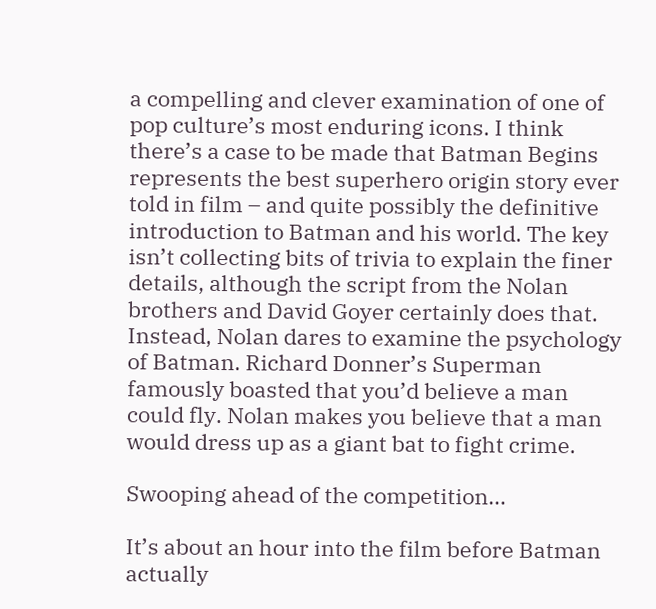a compelling and clever examination of one of pop culture’s most enduring icons. I think there’s a case to be made that Batman Begins represents the best superhero origin story ever told in film – and quite possibly the definitive introduction to Batman and his world. The key isn’t collecting bits of trivia to explain the finer details, although the script from the Nolan brothers and David Goyer certainly does that. Instead, Nolan dares to examine the psychology of Batman. Richard Donner’s Superman famously boasted that you’d believe a man could fly. Nolan makes you believe that a man would dress up as a giant bat to fight crime.

Swooping ahead of the competition…

It’s about an hour into the film before Batman actually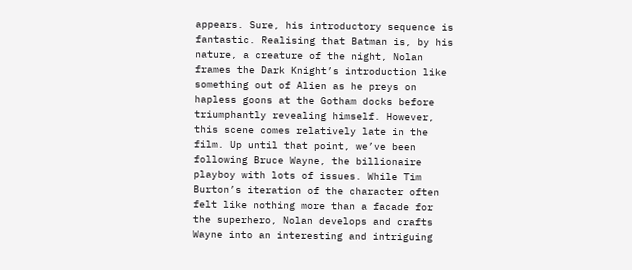appears. Sure, his introductory sequence is fantastic. Realising that Batman is, by his nature, a creature of the night, Nolan frames the Dark Knight’s introduction like something out of Alien as he preys on hapless goons at the Gotham docks before triumphantly revealing himself. However, this scene comes relatively late in the film. Up until that point, we’ve been following Bruce Wayne, the billionaire playboy with lots of issues. While Tim Burton’s iteration of the character often felt like nothing more than a facade for the superhero, Nolan develops and crafts Wayne into an interesting and intriguing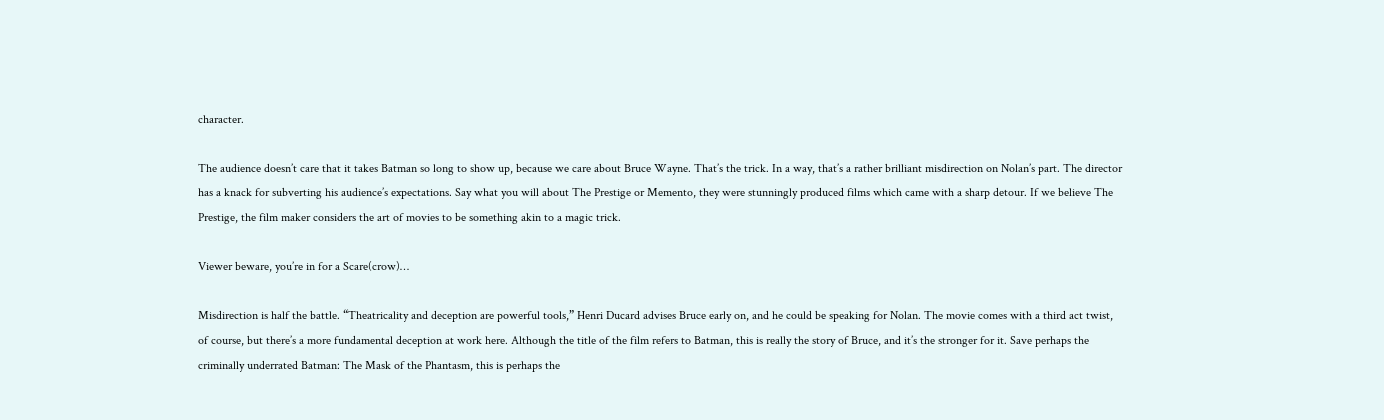character.

The audience doesn’t care that it takes Batman so long to show up, because we care about Bruce Wayne. That’s the trick. In a way, that’s a rather brilliant misdirection on Nolan’s part. The director has a knack for subverting his audience’s expectations. Say what you will about The Prestige or Memento, they were stunningly produced films which came with a sharp detour. If we believe The Prestige, the film maker considers the art of movies to be something akin to a magic trick.

Viewer beware, you’re in for a Scare(crow)…

Misdirection is half the battle. “Theatricality and deception are powerful tools,” Henri Ducard advises Bruce early on, and he could be speaking for Nolan. The movie comes with a third act twist, of course, but there’s a more fundamental deception at work here. Although the title of the film refers to Batman, this is really the story of Bruce, and it’s the stronger for it. Save perhaps the criminally underrated Batman: The Mask of the Phantasm, this is perhaps the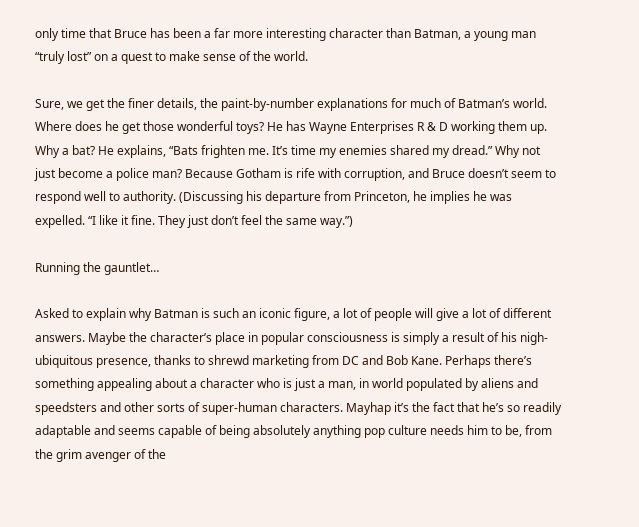only time that Bruce has been a far more interesting character than Batman, a young man “truly lost” on a quest to make sense of the world.

Sure, we get the finer details, the paint-by-number explanations for much of Batman’s world. Where does he get those wonderful toys? He has Wayne Enterprises R & D working them up. Why a bat? He explains, “Bats frighten me. It’s time my enemies shared my dread.” Why not just become a police man? Because Gotham is rife with corruption, and Bruce doesn’t seem to respond well to authority. (Discussing his departure from Princeton, he implies he was expelled. “I like it fine. They just don’t feel the same way.”)

Running the gauntlet…

Asked to explain why Batman is such an iconic figure, a lot of people will give a lot of different answers. Maybe the character’s place in popular consciousness is simply a result of his nigh-ubiquitous presence, thanks to shrewd marketing from DC and Bob Kane. Perhaps there’s something appealing about a character who is just a man, in world populated by aliens and speedsters and other sorts of super-human characters. Mayhap it’s the fact that he’s so readily adaptable and seems capable of being absolutely anything pop culture needs him to be, from the grim avenger of the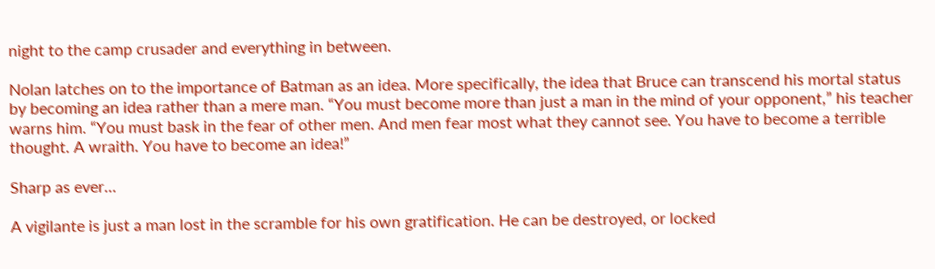night to the camp crusader and everything in between.

Nolan latches on to the importance of Batman as an idea. More specifically, the idea that Bruce can transcend his mortal status by becoming an idea rather than a mere man. “You must become more than just a man in the mind of your opponent,” his teacher warns him. “You must bask in the fear of other men. And men fear most what they cannot see. You have to become a terrible thought. A wraith. You have to become an idea!”

Sharp as ever…

A vigilante is just a man lost in the scramble for his own gratification. He can be destroyed, or locked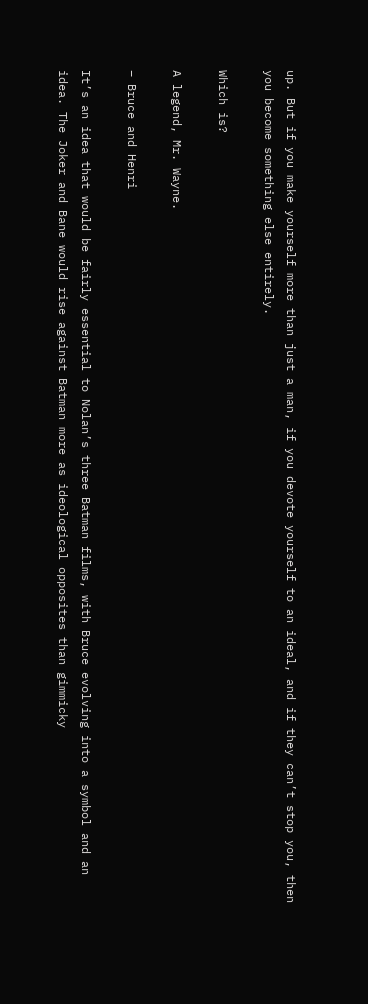up. But if you make yourself more than just a man, if you devote yourself to an ideal, and if they can’t stop you, then you become something else entirely.

Which is?

A legend, Mr. Wayne.

– Bruce and Henri

It’s an idea that would be fairly essential to Nolan’s three Batman films, with Bruce evolving into a symbol and an idea. The Joker and Bane would rise against Batman more as ideological opposites than gimmicky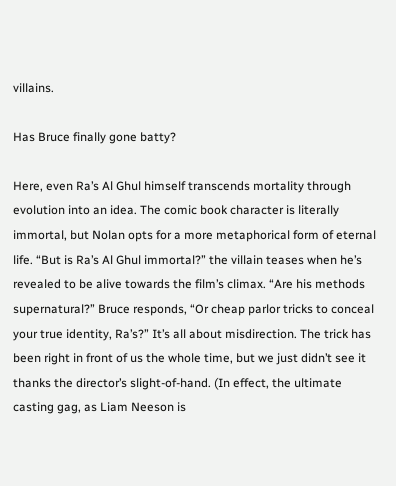villains.

Has Bruce finally gone batty?

Here, even Ra’s Al Ghul himself transcends mortality through evolution into an idea. The comic book character is literally immortal, but Nolan opts for a more metaphorical form of eternal life. “But is Ra’s Al Ghul immortal?” the villain teases when he’s revealed to be alive towards the film’s climax. “Are his methods supernatural?” Bruce responds, “Or cheap parlor tricks to conceal your true identity, Ra’s?” It’s all about misdirection. The trick has been right in front of us the whole time, but we just didn’t see it thanks the director’s slight-of-hand. (In effect, the ultimate casting gag, as Liam Neeson is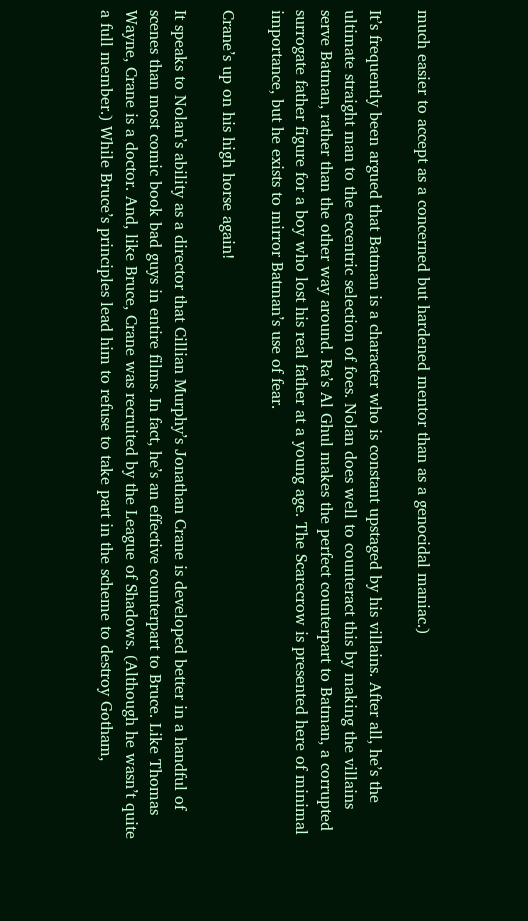much easier to accept as a concerned but hardened mentor than as a genocidal maniac.)

It’s frequently been argued that Batman is a character who is constant upstaged by his villains. After all, he’s the ultimate straight man to the eccentric selection of foes. Nolan does well to counteract this by making the villains serve Batman, rather than the other way around. Ra’s Al Ghul makes the perfect counterpart to Batman, a corrupted surrogate father figure for a boy who lost his real father at a young age. The Scarecrow is presented here of minimal importance, but he exists to mirror Batman’s use of fear.

Crane’s up on his high horse again!

It speaks to Nolan’s ability as a director that Cillian Murphy’s Jonathan Crane is developed better in a handful of scenes than most comic book bad guys in entire films. In fact, he’s an effective counterpart to Bruce. Like Thomas Wayne, Crane is a doctor. And, like Bruce, Crane was recruited by the League of Shadows. (Although he wasn’t quite a full member.) While Bruce’s principles lead him to refuse to take part in the scheme to destroy Gotham,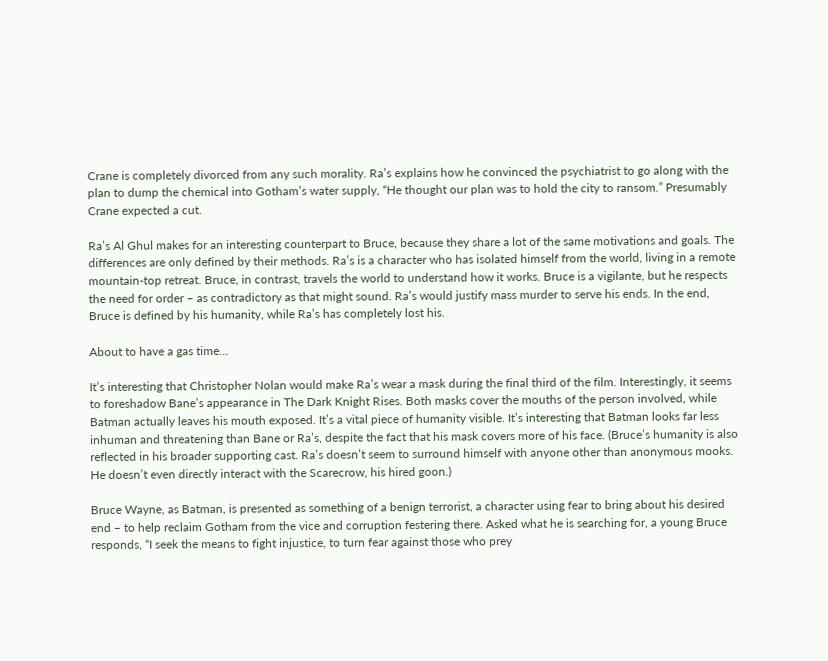Crane is completely divorced from any such morality. Ra’s explains how he convinced the psychiatrist to go along with the plan to dump the chemical into Gotham’s water supply, “He thought our plan was to hold the city to ransom.” Presumably Crane expected a cut.

Ra’s Al Ghul makes for an interesting counterpart to Bruce, because they share a lot of the same motivations and goals. The differences are only defined by their methods. Ra’s is a character who has isolated himself from the world, living in a remote mountain-top retreat. Bruce, in contrast, travels the world to understand how it works. Bruce is a vigilante, but he respects the need for order – as contradictory as that might sound. Ra’s would justify mass murder to serve his ends. In the end, Bruce is defined by his humanity, while Ra’s has completely lost his.

About to have a gas time…

It’s interesting that Christopher Nolan would make Ra’s wear a mask during the final third of the film. Interestingly, it seems to foreshadow Bane’s appearance in The Dark Knight Rises. Both masks cover the mouths of the person involved, while Batman actually leaves his mouth exposed. It’s a vital piece of humanity visible. It’s interesting that Batman looks far less inhuman and threatening than Bane or Ra’s, despite the fact that his mask covers more of his face. (Bruce’s humanity is also reflected in his broader supporting cast. Ra’s doesn’t seem to surround himself with anyone other than anonymous mooks. He doesn’t even directly interact with the Scarecrow, his hired goon.)

Bruce Wayne, as Batman, is presented as something of a benign terrorist, a character using fear to bring about his desired end – to help reclaim Gotham from the vice and corruption festering there. Asked what he is searching for, a young Bruce responds, “I seek the means to fight injustice, to turn fear against those who prey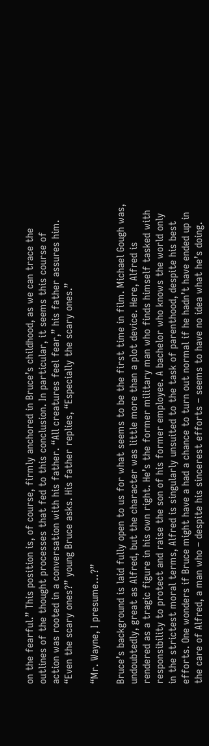on the fearful.” This position is, of course, firmly anchored in Bruce’s childhood, as we can trace the outlines of the thought processes that fed to this conclusion. In particular, it seems this course of action was rooted in a conversation with his father. “All creatures feel fear,” his father assures him. “Even the scary ones?” young Bruce asks. His father replies, “Especially the scary ones.”

“Mr. Wayne, I presume…?”

Bruce’s background is laid fully open to us for what seems to be the first time in film. Michael Gough was, undoubtedly, great as Alfred, but the character was little more than a plot device. Here, Alfred is rendered as a tragic figure in his own right. He’s the former military man who finds himself tasked with responsibility to protect and raise the son of his former employee. A bachelor who knows the world only in the strictest moral terms, Alfred is singularly unsuited to the task of parenthood, despite his best efforts. One wonders if Bruce might have a had a chance to turn out normal if he hadn’t have ended up in the care of Alfred, a man who – despite his sincerest efforts – seems to have no idea what he’s doing.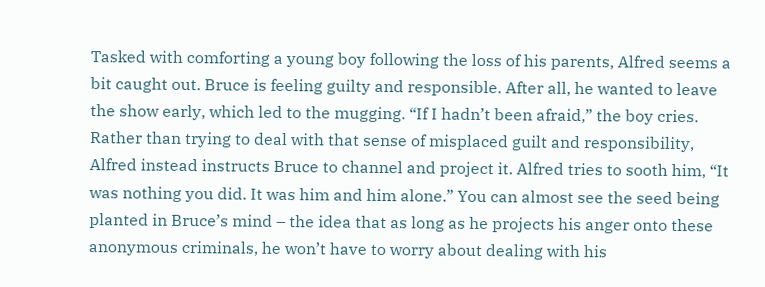Tasked with comforting a young boy following the loss of his parents, Alfred seems a bit caught out. Bruce is feeling guilty and responsible. After all, he wanted to leave the show early, which led to the mugging. “If I hadn’t been afraid,” the boy cries. Rather than trying to deal with that sense of misplaced guilt and responsibility, Alfred instead instructs Bruce to channel and project it. Alfred tries to sooth him, “It was nothing you did. It was him and him alone.” You can almost see the seed being planted in Bruce’s mind – the idea that as long as he projects his anger onto these anonymous criminals, he won’t have to worry about dealing with his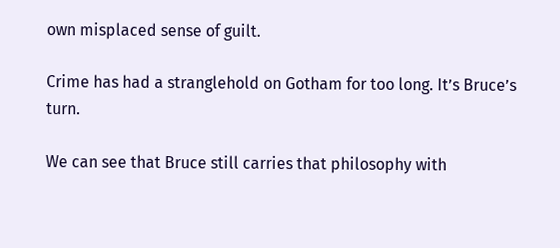own misplaced sense of guilt.

Crime has had a stranglehold on Gotham for too long. It’s Bruce’s turn.

We can see that Bruce still carries that philosophy with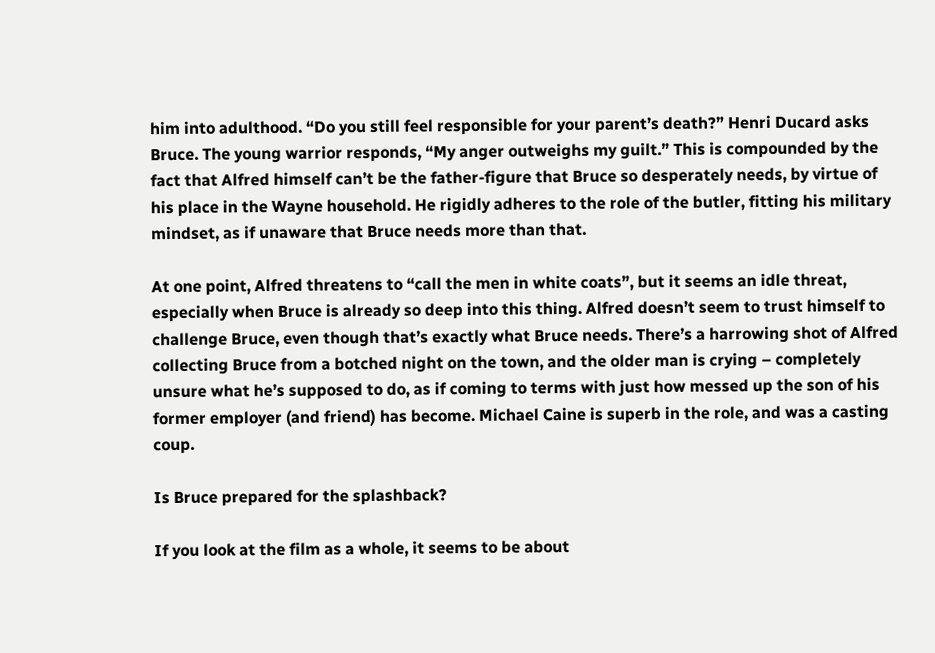him into adulthood. “Do you still feel responsible for your parent’s death?” Henri Ducard asks Bruce. The young warrior responds, “My anger outweighs my guilt.” This is compounded by the fact that Alfred himself can’t be the father-figure that Bruce so desperately needs, by virtue of his place in the Wayne household. He rigidly adheres to the role of the butler, fitting his military mindset, as if unaware that Bruce needs more than that.

At one point, Alfred threatens to “call the men in white coats”, but it seems an idle threat, especially when Bruce is already so deep into this thing. Alfred doesn’t seem to trust himself to challenge Bruce, even though that’s exactly what Bruce needs. There’s a harrowing shot of Alfred collecting Bruce from a botched night on the town, and the older man is crying – completely unsure what he’s supposed to do, as if coming to terms with just how messed up the son of his former employer (and friend) has become. Michael Caine is superb in the role, and was a casting coup.

Is Bruce prepared for the splashback?

If you look at the film as a whole, it seems to be about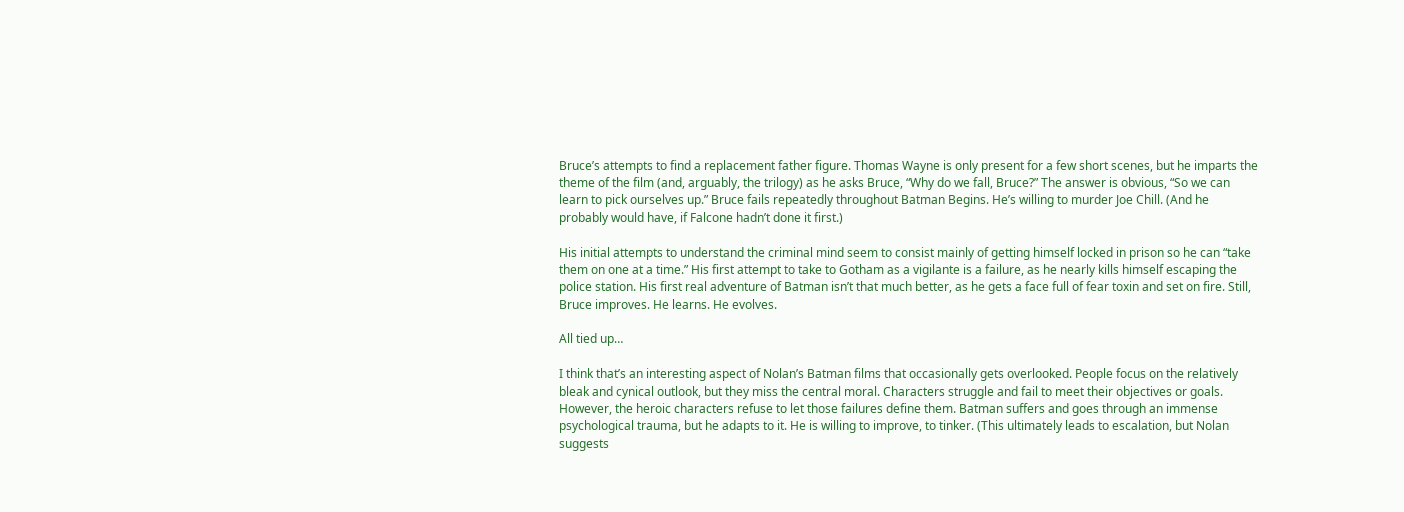Bruce’s attempts to find a replacement father figure. Thomas Wayne is only present for a few short scenes, but he imparts the theme of the film (and, arguably, the trilogy) as he asks Bruce, “Why do we fall, Bruce?” The answer is obvious, “So we can learn to pick ourselves up.” Bruce fails repeatedly throughout Batman Begins. He’s willing to murder Joe Chill. (And he probably would have, if Falcone hadn’t done it first.)

His initial attempts to understand the criminal mind seem to consist mainly of getting himself locked in prison so he can “take them on one at a time.” His first attempt to take to Gotham as a vigilante is a failure, as he nearly kills himself escaping the police station. His first real adventure of Batman isn’t that much better, as he gets a face full of fear toxin and set on fire. Still, Bruce improves. He learns. He evolves.

All tied up…

I think that’s an interesting aspect of Nolan’s Batman films that occasionally gets overlooked. People focus on the relatively bleak and cynical outlook, but they miss the central moral. Characters struggle and fail to meet their objectives or goals. However, the heroic characters refuse to let those failures define them. Batman suffers and goes through an immense psychological trauma, but he adapts to it. He is willing to improve, to tinker. (This ultimately leads to escalation, but Nolan suggests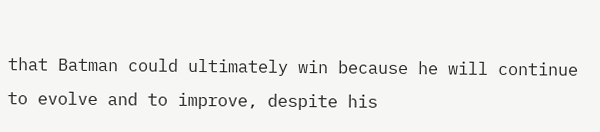that Batman could ultimately win because he will continue to evolve and to improve, despite his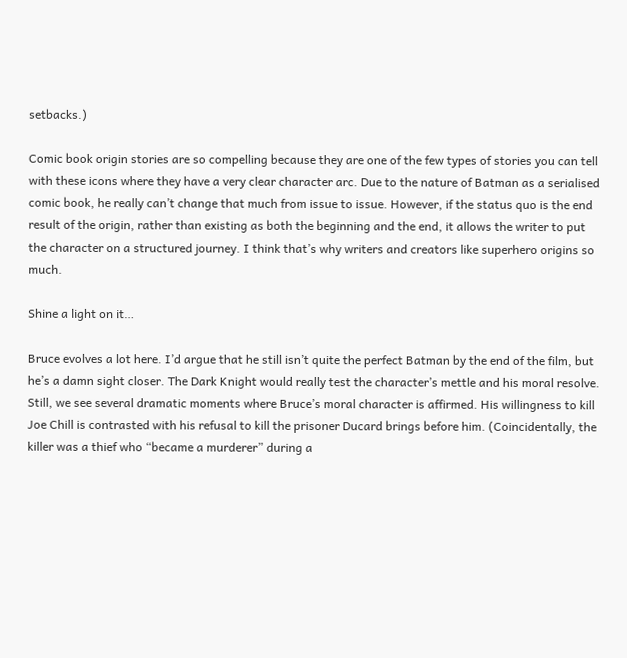setbacks.)

Comic book origin stories are so compelling because they are one of the few types of stories you can tell with these icons where they have a very clear character arc. Due to the nature of Batman as a serialised comic book, he really can’t change that much from issue to issue. However, if the status quo is the end result of the origin, rather than existing as both the beginning and the end, it allows the writer to put the character on a structured journey. I think that’s why writers and creators like superhero origins so much.

Shine a light on it…

Bruce evolves a lot here. I’d argue that he still isn’t quite the perfect Batman by the end of the film, but he’s a damn sight closer. The Dark Knight would really test the character’s mettle and his moral resolve. Still, we see several dramatic moments where Bruce’s moral character is affirmed. His willingness to kill Joe Chill is contrasted with his refusal to kill the prisoner Ducard brings before him. (Coincidentally, the killer was a thief who “became a murderer” during a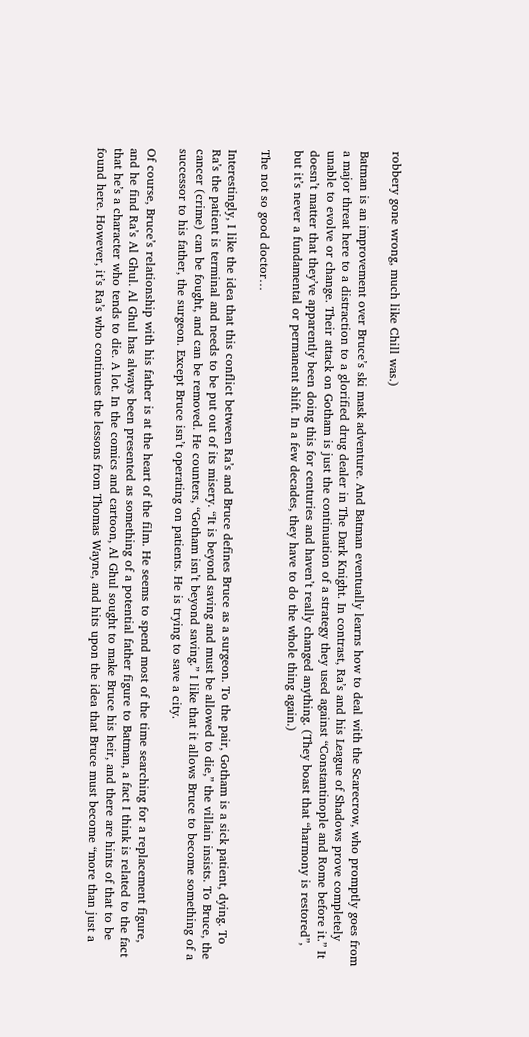robbery gone wrong, much like Chill was.)

Batman is an improvement over Bruce’s ski mask adventure. And Batman eventually learns how to deal with the Scarecrow, who promptly goes from a major threat here to a distraction to a glorified drug dealer in The Dark Knight. In contrast, Ra’s and his League of Shadows prove completely unable to evolve or change. Their attack on Gotham is just the continuation of a strategy they used against “Constantinople and Rome before it.” It doesn’t matter that they’ve apparently been doing this for centuries and haven’t really changed anything. (They boast that “harmony is restored”, but it’s never a fundamental or permanent shift. In a few decades, they have to do the whole thing again.)

The not so good doctor…

Interestingly, I like the idea that this conflict between Ra’s and Bruce defines Bruce as a surgeon. To the pair, Gotham is a sick patient, dying. To Ra’s the patient is terminal and needs to be put out of its misery. “It is beyond saving and must be allowed to die,” the villain insists. To Bruce, the cancer (crime) can be fought, and can be removed. He counters, “Gotham isn’t beyond saving.” I like that it allows Bruce to become something of a successor to his father, the surgeon. Except Bruce isn’t operating on patients. He is trying to save a city.

Of course, Bruce’s relationship with his father is at the heart of the film. He seems to spend most of the time searching for a replacement figure, and he find Ra’s Al Ghul. Al Ghul has always been presented as something of a potential father figure to Batman, a fact I think is related to the fact that he’s a character who tends to die. A lot. In the comics and cartoon, Al Ghul sought to make Bruce his heir, and there are hints of that to be found here. However, it’s Ra’s who continues the lessons from Thomas Wayne, and hits upon the idea that Bruce must become “more than just a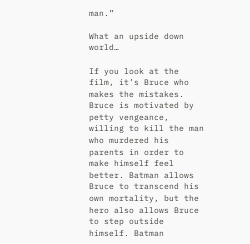man.”

What an upside down world…

If you look at the film, it’s Bruce who makes the mistakes. Bruce is motivated by petty vengeance, willing to kill the man who murdered his parents in order to make himself feel better. Batman allows Bruce to transcend his own mortality, but the hero also allows Bruce to step outside himself. Batman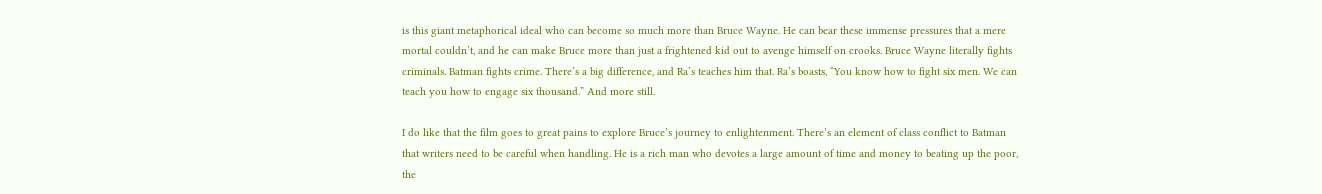is this giant metaphorical ideal who can become so much more than Bruce Wayne. He can bear these immense pressures that a mere mortal couldn’t, and he can make Bruce more than just a frightened kid out to avenge himself on crooks. Bruce Wayne literally fights criminals. Batman fights crime. There’s a big difference, and Ra’s teaches him that. Ra’s boasts, “You know how to fight six men. We can teach you how to engage six thousand.” And more still.

I do like that the film goes to great pains to explore Bruce’s journey to enlightenment. There’s an element of class conflict to Batman that writers need to be careful when handling. He is a rich man who devotes a large amount of time and money to beating up the poor, the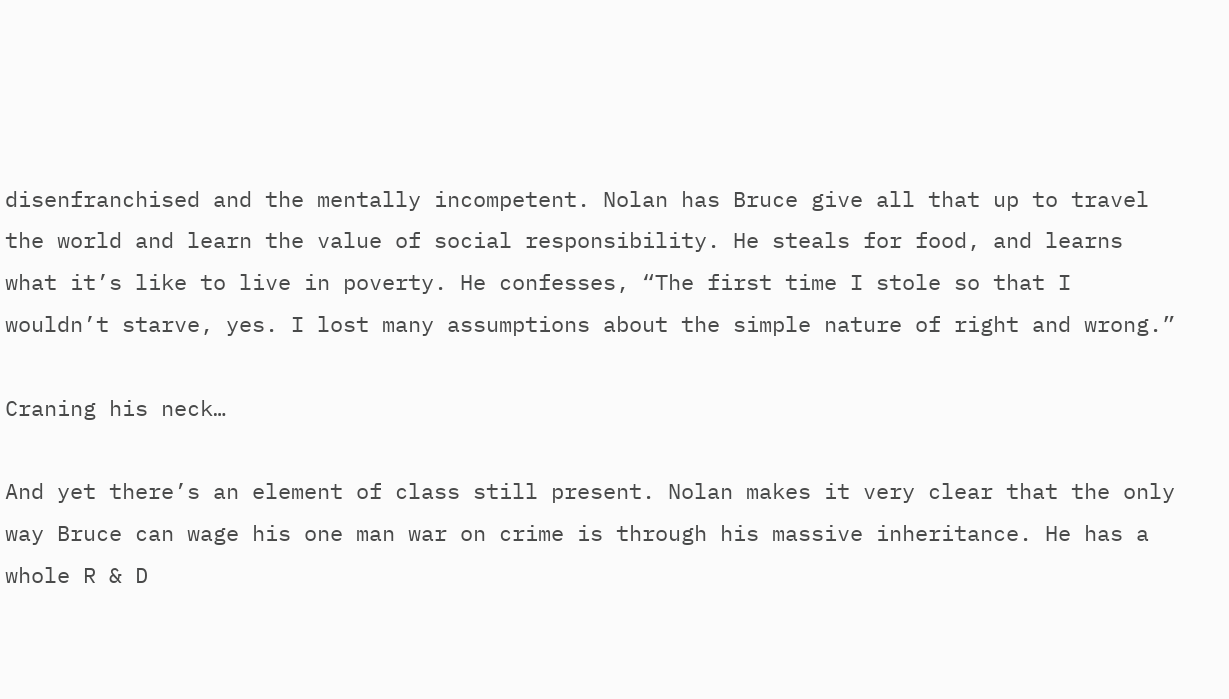disenfranchised and the mentally incompetent. Nolan has Bruce give all that up to travel the world and learn the value of social responsibility. He steals for food, and learns what it’s like to live in poverty. He confesses, “The first time I stole so that I wouldn’t starve, yes. I lost many assumptions about the simple nature of right and wrong.”

Craning his neck…

And yet there’s an element of class still present. Nolan makes it very clear that the only way Bruce can wage his one man war on crime is through his massive inheritance. He has a whole R & D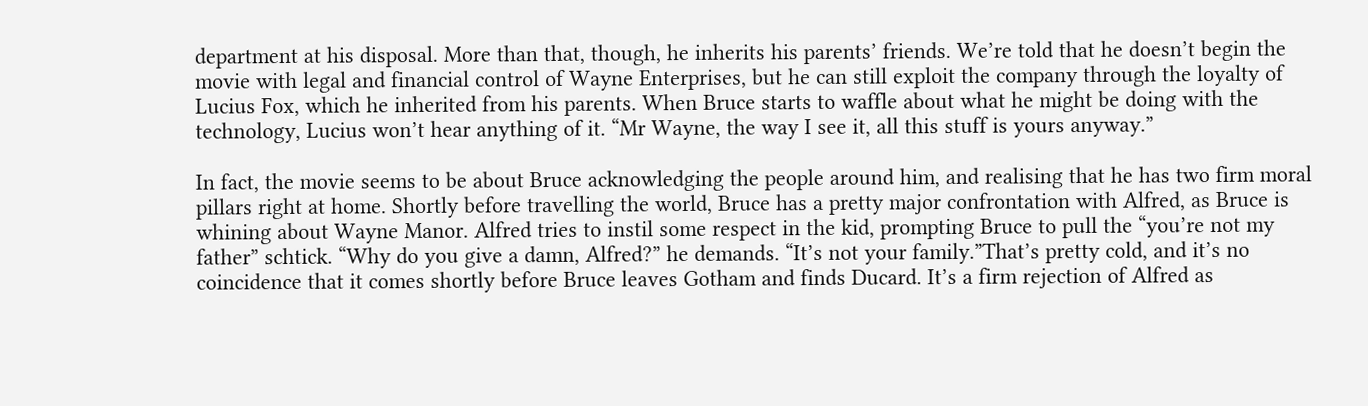department at his disposal. More than that, though, he inherits his parents’ friends. We’re told that he doesn’t begin the movie with legal and financial control of Wayne Enterprises, but he can still exploit the company through the loyalty of Lucius Fox, which he inherited from his parents. When Bruce starts to waffle about what he might be doing with the technology, Lucius won’t hear anything of it. “Mr Wayne, the way I see it, all this stuff is yours anyway.”

In fact, the movie seems to be about Bruce acknowledging the people around him, and realising that he has two firm moral pillars right at home. Shortly before travelling the world, Bruce has a pretty major confrontation with Alfred, as Bruce is whining about Wayne Manor. Alfred tries to instil some respect in the kid, prompting Bruce to pull the “you’re not my father” schtick. “Why do you give a damn, Alfred?” he demands. “It’s not your family.”That’s pretty cold, and it’s no coincidence that it comes shortly before Bruce leaves Gotham and finds Ducard. It’s a firm rejection of Alfred as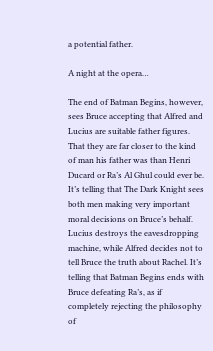a potential father.

A night at the opera…

The end of Batman Begins, however, sees Bruce accepting that Alfred and Lucius are suitable father figures. That they are far closer to the kind of man his father was than Henri Ducard or Ra’s Al Ghul could ever be. It’s telling that The Dark Knight sees both men making very important moral decisions on Bruce’s behalf. Lucius destroys the eavesdropping machine, while Alfred decides not to tell Bruce the truth about Rachel. It’s telling that Batman Begins ends with Bruce defeating Ra’s, as if completely rejecting the philosophy of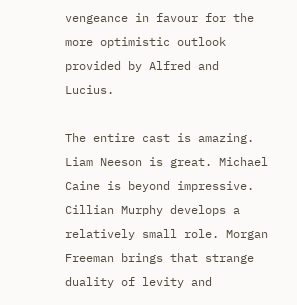vengeance in favour for the more optimistic outlook provided by Alfred and Lucius.

The entire cast is amazing. Liam Neeson is great. Michael Caine is beyond impressive. Cillian Murphy develops a relatively small role. Morgan Freeman brings that strange duality of levity and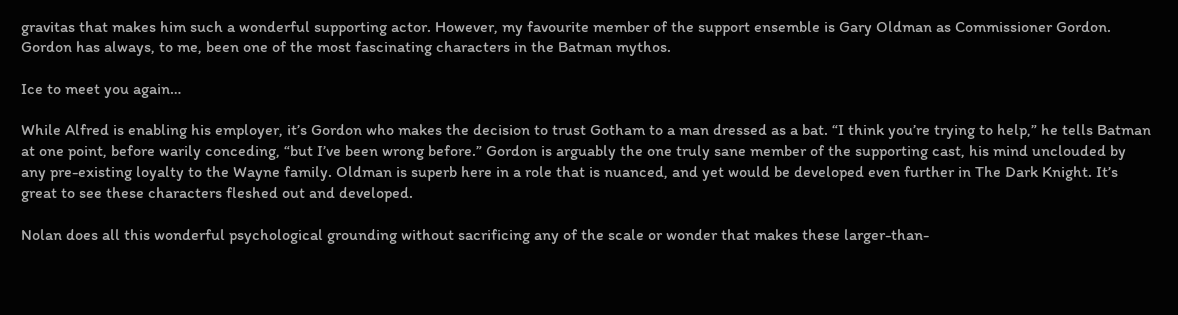gravitas that makes him such a wonderful supporting actor. However, my favourite member of the support ensemble is Gary Oldman as Commissioner Gordon. Gordon has always, to me, been one of the most fascinating characters in the Batman mythos.

Ice to meet you again…

While Alfred is enabling his employer, it’s Gordon who makes the decision to trust Gotham to a man dressed as a bat. “I think you’re trying to help,” he tells Batman at one point, before warily conceding, “but I’ve been wrong before.” Gordon is arguably the one truly sane member of the supporting cast, his mind unclouded by any pre-existing loyalty to the Wayne family. Oldman is superb here in a role that is nuanced, and yet would be developed even further in The Dark Knight. It’s great to see these characters fleshed out and developed.

Nolan does all this wonderful psychological grounding without sacrificing any of the scale or wonder that makes these larger-than-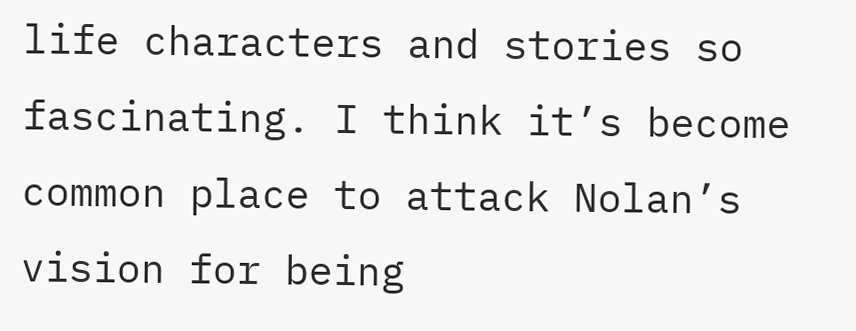life characters and stories so fascinating. I think it’s become common place to attack Nolan’s vision for being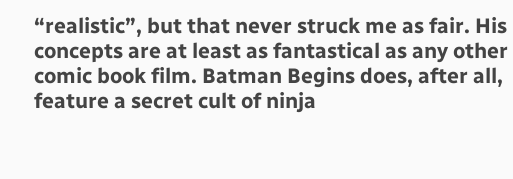“realistic”, but that never struck me as fair. His concepts are at least as fantastical as any other comic book film. Batman Begins does, after all, feature a secret cult of ninja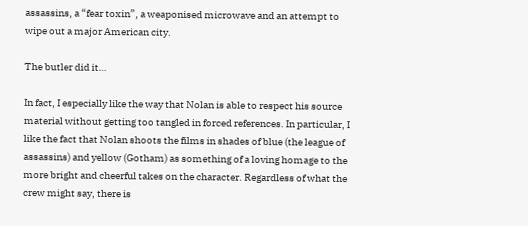assassins, a “fear toxin”, a weaponised microwave and an attempt to wipe out a major American city.

The butler did it…

In fact, I especially like the way that Nolan is able to respect his source material without getting too tangled in forced references. In particular, I like the fact that Nolan shoots the films in shades of blue (the league of assassins) and yellow (Gotham) as something of a loving homage to the more bright and cheerful takes on the character. Regardless of what the crew might say, there is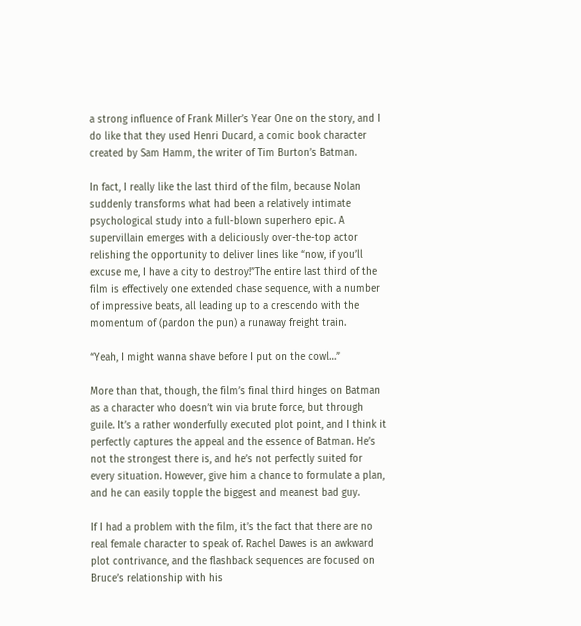a strong influence of Frank Miller’s Year One on the story, and I do like that they used Henri Ducard, a comic book character created by Sam Hamm, the writer of Tim Burton’s Batman.

In fact, I really like the last third of the film, because Nolan suddenly transforms what had been a relatively intimate psychological study into a full-blown superhero epic. A supervillain emerges with a deliciously over-the-top actor relishing the opportunity to deliver lines like “now, if you’ll excuse me, I have a city to destroy!”The entire last third of the film is effectively one extended chase sequence, with a number of impressive beats, all leading up to a crescendo with the momentum of (pardon the pun) a runaway freight train.

“Yeah, I might wanna shave before I put on the cowl…”

More than that, though, the film’s final third hinges on Batman as a character who doesn’t win via brute force, but through guile. It’s a rather wonderfully executed plot point, and I think it perfectly captures the appeal and the essence of Batman. He’s not the strongest there is, and he’s not perfectly suited for every situation. However, give him a chance to formulate a plan, and he can easily topple the biggest and meanest bad guy.

If I had a problem with the film, it’s the fact that there are no real female character to speak of. Rachel Dawes is an awkward plot contrivance, and the flashback sequences are focused on Bruce’s relationship with his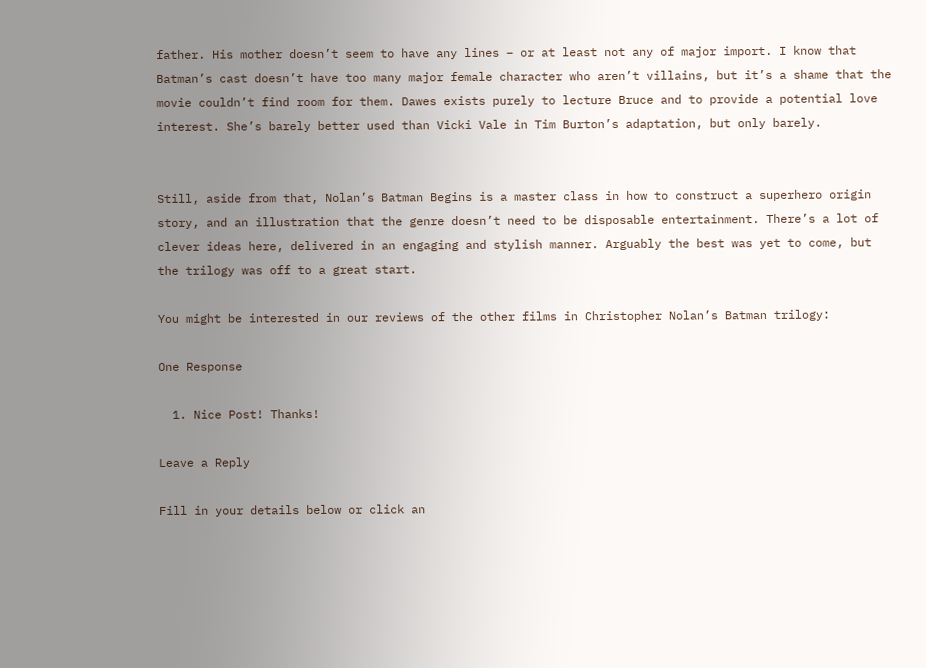father. His mother doesn’t seem to have any lines – or at least not any of major import. I know that Batman’s cast doesn’t have too many major female character who aren’t villains, but it’s a shame that the movie couldn’t find room for them. Dawes exists purely to lecture Bruce and to provide a potential love interest. She’s barely better used than Vicki Vale in Tim Burton’s adaptation, but only barely.


Still, aside from that, Nolan’s Batman Begins is a master class in how to construct a superhero origin story, and an illustration that the genre doesn’t need to be disposable entertainment. There’s a lot of clever ideas here, delivered in an engaging and stylish manner. Arguably the best was yet to come, but the trilogy was off to a great start.

You might be interested in our reviews of the other films in Christopher Nolan’s Batman trilogy:

One Response

  1. Nice Post! Thanks!

Leave a Reply

Fill in your details below or click an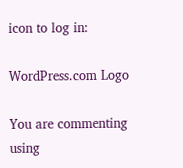icon to log in:

WordPress.com Logo

You are commenting using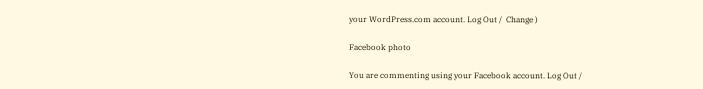your WordPress.com account. Log Out /  Change )

Facebook photo

You are commenting using your Facebook account. Log Out /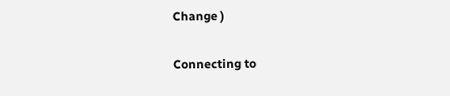Change )

Connecting to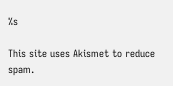%s

This site uses Akismet to reduce spam.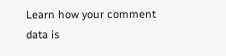Learn how your comment data is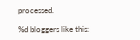processed.

%d bloggers like this: